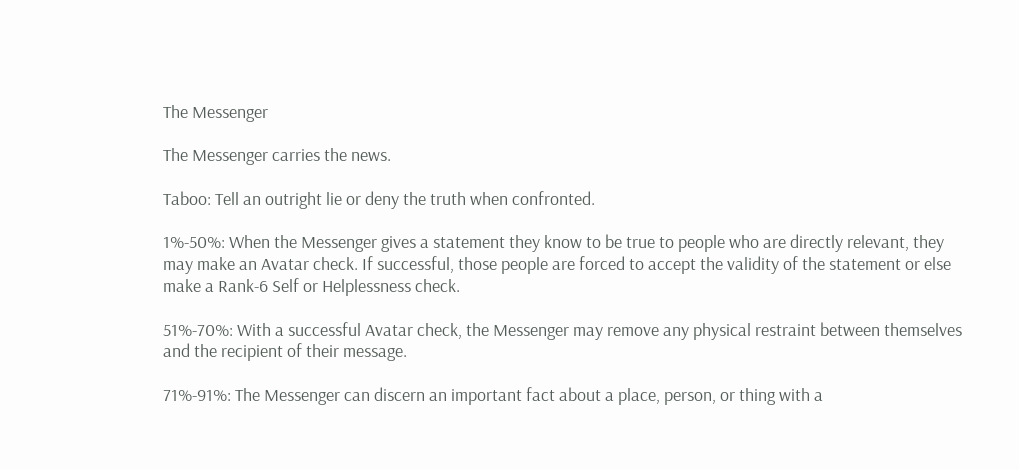The Messenger

The Messenger carries the news.

Taboo: Tell an outright lie or deny the truth when confronted.

1%-50%: When the Messenger gives a statement they know to be true to people who are directly relevant, they may make an Avatar check. If successful, those people are forced to accept the validity of the statement or else make a Rank-6 Self or Helplessness check.

51%-70%: With a successful Avatar check, the Messenger may remove any physical restraint between themselves and the recipient of their message.

71%-91%: The Messenger can discern an important fact about a place, person, or thing with a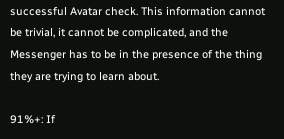successful Avatar check. This information cannot be trivial, it cannot be complicated, and the Messenger has to be in the presence of the thing they are trying to learn about.

91%+: If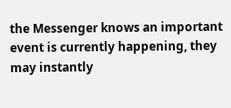the Messenger knows an important event is currently happening, they may instantly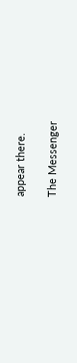appear there.

The Messenger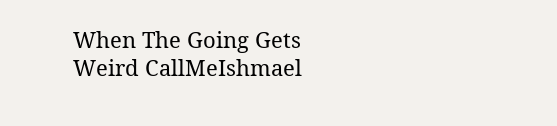When The Going Gets Weird CallMeIshmael